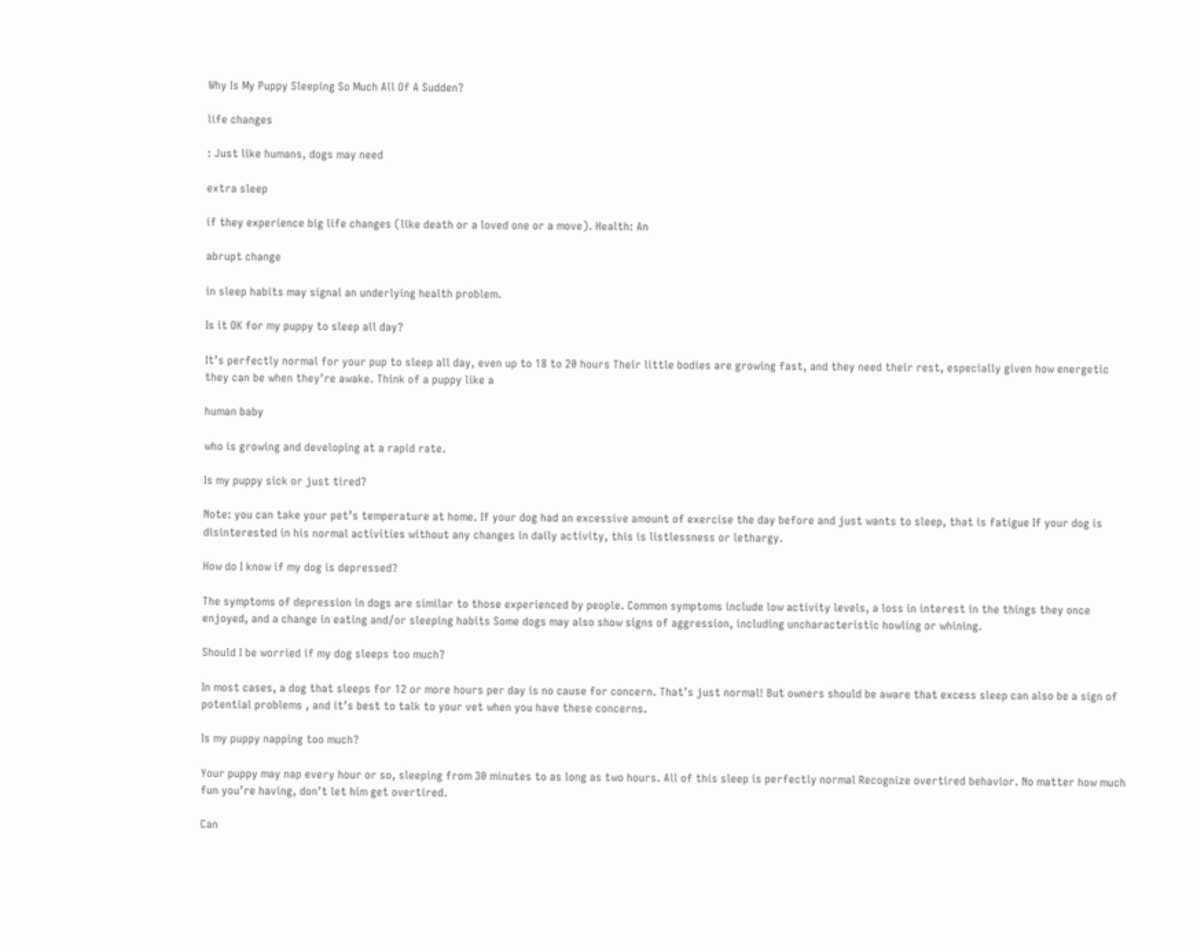Why Is My Puppy Sleeping So Much All Of A Sudden?

life changes

: Just like humans, dogs may need

extra sleep

if they experience big life changes (like death or a loved one or a move). Health: An

abrupt change

in sleep habits may signal an underlying health problem.

Is it OK for my puppy to sleep all day?

It’s perfectly normal for your pup to sleep all day, even up to 18 to 20 hours Their little bodies are growing fast, and they need their rest, especially given how energetic they can be when they’re awake. Think of a puppy like a

human baby

who is growing and developing at a rapid rate.

Is my puppy sick or just tired?

Note: you can take your pet’s temperature at home. If your dog had an excessive amount of exercise the day before and just wants to sleep, that is fatigue If your dog is disinterested in his normal activities without any changes in daily activity, this is listlessness or lethargy.

How do I know if my dog is depressed?

The symptoms of depression in dogs are similar to those experienced by people. Common symptoms include low activity levels, a loss in interest in the things they once enjoyed, and a change in eating and/or sleeping habits Some dogs may also show signs of aggression, including uncharacteristic howling or whining.

Should I be worried if my dog sleeps too much?

In most cases, a dog that sleeps for 12 or more hours per day is no cause for concern. That’s just normal! But owners should be aware that excess sleep can also be a sign of potential problems , and it’s best to talk to your vet when you have these concerns.

Is my puppy napping too much?

Your puppy may nap every hour or so, sleeping from 30 minutes to as long as two hours. All of this sleep is perfectly normal Recognize overtired behavior. No matter how much fun you’re having, don’t let him get overtired.

Can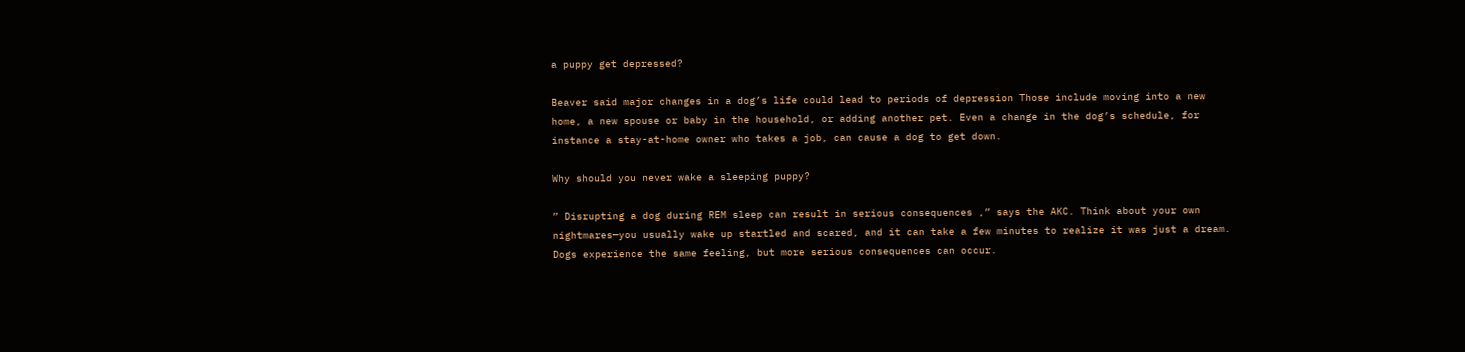a puppy get depressed?

Beaver said major changes in a dog’s life could lead to periods of depression Those include moving into a new home, a new spouse or baby in the household, or adding another pet. Even a change in the dog’s schedule, for instance a stay-at-home owner who takes a job, can cause a dog to get down.

Why should you never wake a sleeping puppy?

” Disrupting a dog during REM sleep can result in serious consequences ,” says the AKC. Think about your own nightmares—you usually wake up startled and scared, and it can take a few minutes to realize it was just a dream. Dogs experience the same feeling, but more serious consequences can occur.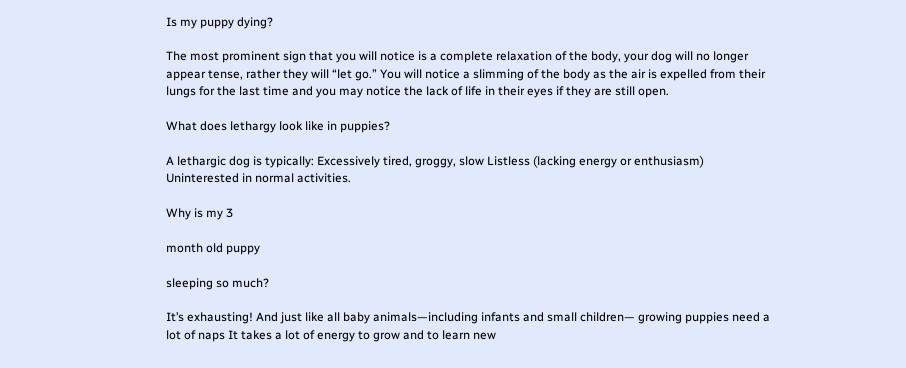Is my puppy dying?

The most prominent sign that you will notice is a complete relaxation of the body, your dog will no longer appear tense, rather they will “let go.” You will notice a slimming of the body as the air is expelled from their lungs for the last time and you may notice the lack of life in their eyes if they are still open.

What does lethargy look like in puppies?

A lethargic dog is typically: Excessively tired, groggy, slow Listless (lacking energy or enthusiasm) Uninterested in normal activities.

Why is my 3

month old puppy

sleeping so much?

It’s exhausting! And just like all baby animals—including infants and small children— growing puppies need a lot of naps It takes a lot of energy to grow and to learn new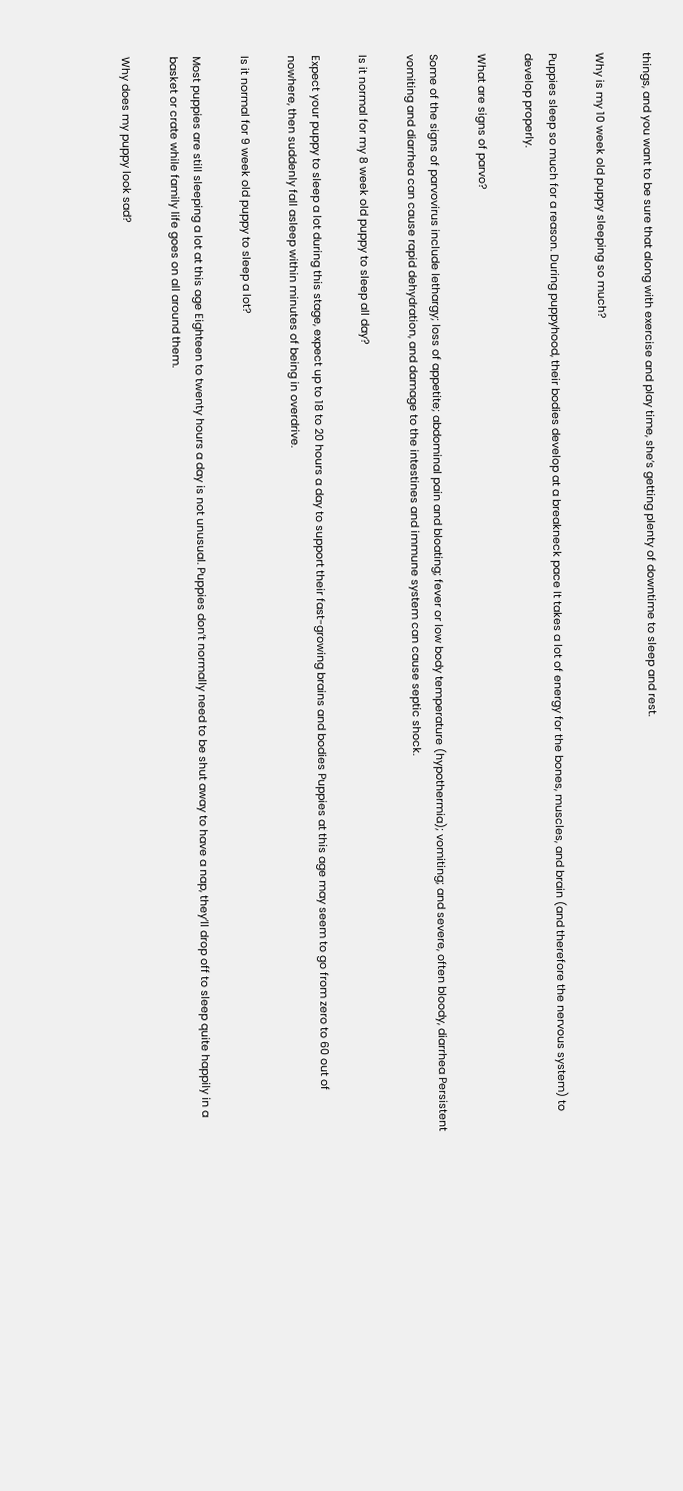things, and you want to be sure that along with exercise and play time, she’s getting plenty of downtime to sleep and rest.

Why is my 10 week old puppy sleeping so much?

Puppies sleep so much for a reason. During puppyhood, their bodies develop at a breakneck pace It takes a lot of energy for the bones, muscles, and brain (and therefore the nervous system) to develop properly.

What are signs of parvo?

Some of the signs of parvovirus include lethargy; loss of appetite; abdominal pain and bloating; fever or low body temperature (hypothermia); vomiting; and severe, often bloody, diarrhea Persistent vomiting and diarrhea can cause rapid dehydration, and damage to the intestines and immune system can cause septic shock.

Is it normal for my 8 week old puppy to sleep all day?

Expect your puppy to sleep a lot during this stage, expect up to 18 to 20 hours a day to support their fast-growing brains and bodies Puppies at this age may seem to go from zero to 60 out of nowhere, then suddenly fall asleep within minutes of being in overdrive.

Is it normal for 9 week old puppy to sleep a lot?

Most puppies are still sleeping a lot at this age Eighteen to twenty hours a day is not unusual. Puppies don’t normally need to be shut away to have a nap, they’ll drop off to sleep quite happily in a basket or crate while family life goes on all around them.

Why does my puppy look sad?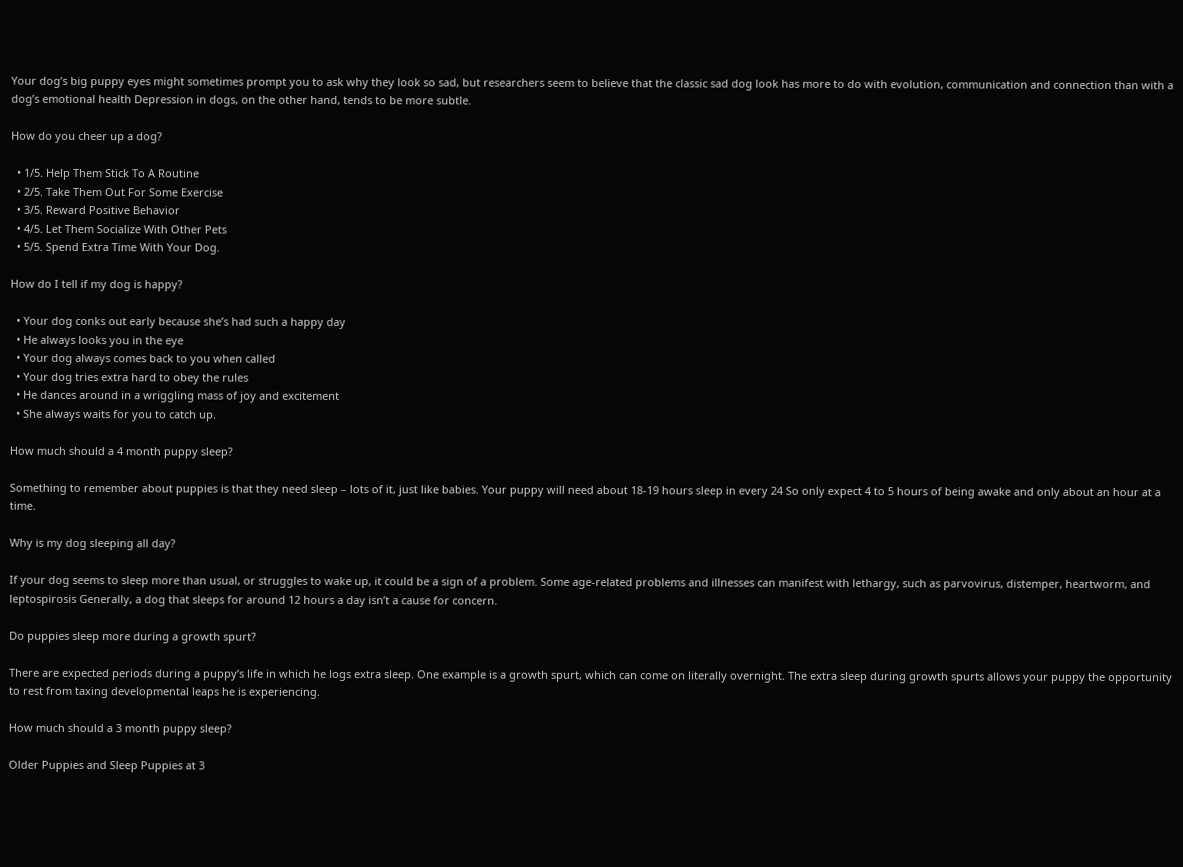Your dog’s big puppy eyes might sometimes prompt you to ask why they look so sad, but researchers seem to believe that the classic sad dog look has more to do with evolution, communication and connection than with a dog’s emotional health Depression in dogs, on the other hand, tends to be more subtle.

How do you cheer up a dog?

  • 1/5. Help Them Stick To A Routine
  • 2/5. Take Them Out For Some Exercise
  • 3/5. Reward Positive Behavior
  • 4/5. Let Them Socialize With Other Pets
  • 5/5. Spend Extra Time With Your Dog.

How do I tell if my dog is happy?

  • Your dog conks out early because she’s had such a happy day
  • He always looks you in the eye
  • Your dog always comes back to you when called
  • Your dog tries extra hard to obey the rules
  • He dances around in a wriggling mass of joy and excitement
  • She always waits for you to catch up.

How much should a 4 month puppy sleep?

Something to remember about puppies is that they need sleep – lots of it, just like babies. Your puppy will need about 18-19 hours sleep in every 24 So only expect 4 to 5 hours of being awake and only about an hour at a time.

Why is my dog sleeping all day?

If your dog seems to sleep more than usual, or struggles to wake up, it could be a sign of a problem. Some age-related problems and illnesses can manifest with lethargy, such as parvovirus, distemper, heartworm, and leptospirosis Generally, a dog that sleeps for around 12 hours a day isn’t a cause for concern.

Do puppies sleep more during a growth spurt?

There are expected periods during a puppy’s life in which he logs extra sleep. One example is a growth spurt, which can come on literally overnight. The extra sleep during growth spurts allows your puppy the opportunity to rest from taxing developmental leaps he is experiencing.

How much should a 3 month puppy sleep?

Older Puppies and Sleep Puppies at 3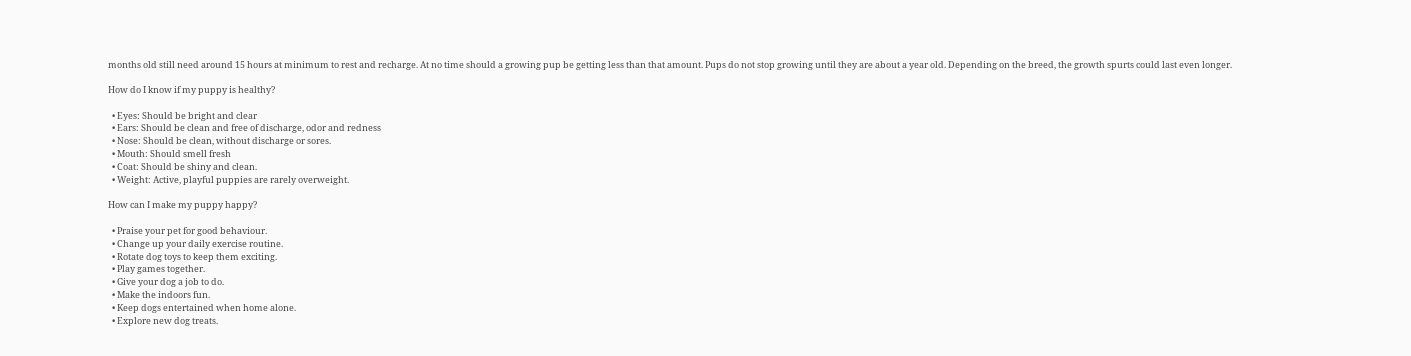months old still need around 15 hours at minimum to rest and recharge. At no time should a growing pup be getting less than that amount. Pups do not stop growing until they are about a year old. Depending on the breed, the growth spurts could last even longer.

How do I know if my puppy is healthy?

  • Eyes: Should be bright and clear
  • Ears: Should be clean and free of discharge, odor and redness
  • Nose: Should be clean, without discharge or sores.
  • Mouth: Should smell fresh
  • Coat: Should be shiny and clean.
  • Weight: Active, playful puppies are rarely overweight.

How can I make my puppy happy?

  • Praise your pet for good behaviour.
  • Change up your daily exercise routine.
  • Rotate dog toys to keep them exciting.
  • Play games together.
  • Give your dog a job to do.
  • Make the indoors fun.
  • Keep dogs entertained when home alone.
  • Explore new dog treats.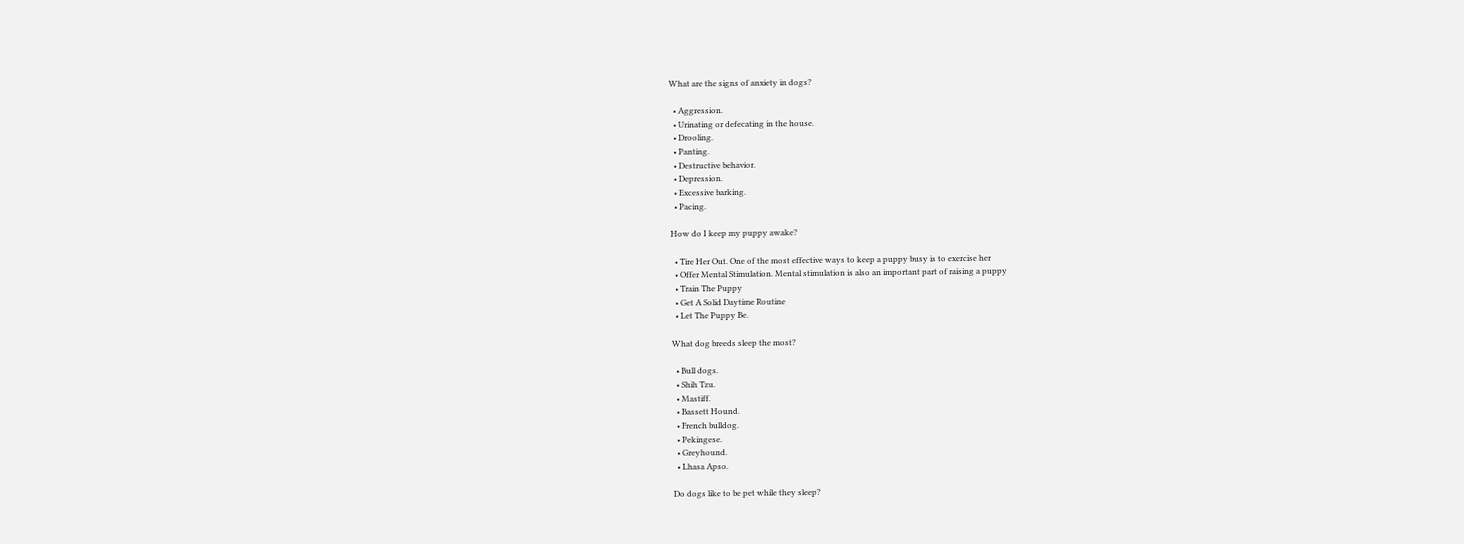What are the signs of anxiety in dogs?

  • Aggression.
  • Urinating or defecating in the house.
  • Drooling.
  • Panting.
  • Destructive behavior.
  • Depression.
  • Excessive barking.
  • Pacing.

How do I keep my puppy awake?

  • Tire Her Out. One of the most effective ways to keep a puppy busy is to exercise her
  • Offer Mental Stimulation. Mental stimulation is also an important part of raising a puppy
  • Train The Puppy
  • Get A Solid Daytime Routine
  • Let The Puppy Be.

What dog breeds sleep the most?

  • Bull dogs.
  • Shih Tzu.
  • Mastiff.
  • Bassett Hound.
  • French bulldog.
  • Pekingese.
  • Greyhound.
  • Lhasa Apso.

Do dogs like to be pet while they sleep?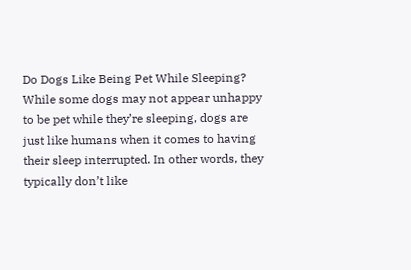Do Dogs Like Being Pet While Sleeping? While some dogs may not appear unhappy to be pet while they’re sleeping, dogs are just like humans when it comes to having their sleep interrupted. In other words, they typically don’t like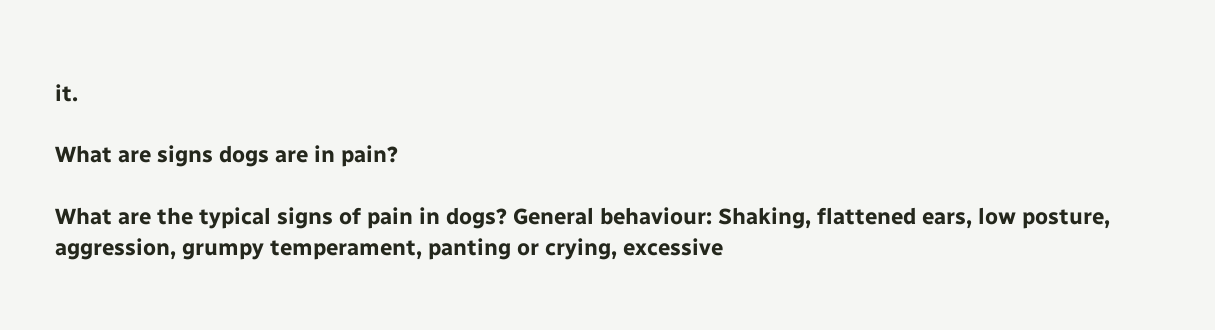it.

What are signs dogs are in pain?

What are the typical signs of pain in dogs? General behaviour: Shaking, flattened ears, low posture, aggression, grumpy temperament, panting or crying, excessive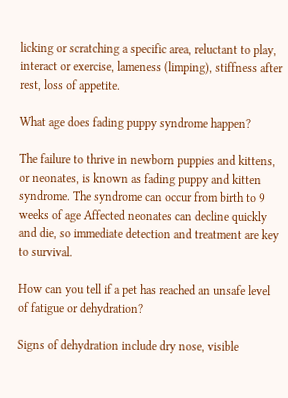licking or scratching a specific area, reluctant to play, interact or exercise, lameness (limping), stiffness after rest, loss of appetite.

What age does fading puppy syndrome happen?

The failure to thrive in newborn puppies and kittens, or neonates, is known as fading puppy and kitten syndrome. The syndrome can occur from birth to 9 weeks of age Affected neonates can decline quickly and die, so immediate detection and treatment are key to survival.

How can you tell if a pet has reached an unsafe level of fatigue or dehydration?

Signs of dehydration include dry nose, visible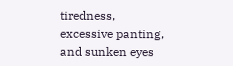tiredness, excessive panting, and sunken eyes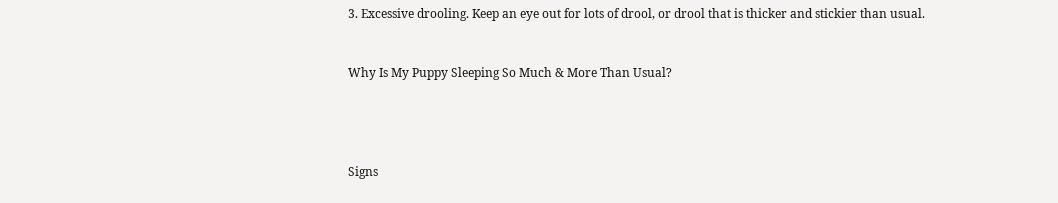3. Excessive drooling. Keep an eye out for lots of drool, or drool that is thicker and stickier than usual.


Why Is My Puppy Sleeping So Much & More Than Usual?




Signs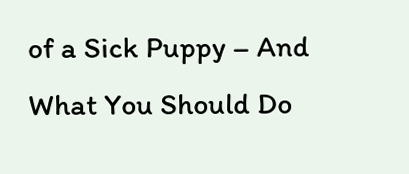of a Sick Puppy – And What You Should Do